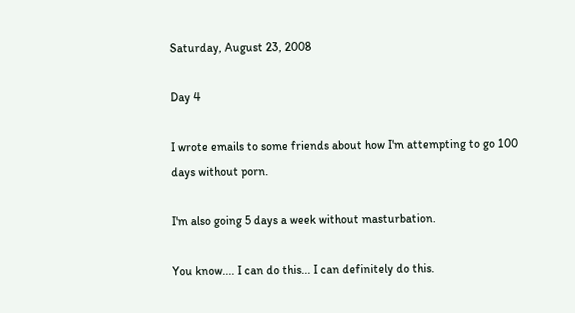Saturday, August 23, 2008

Day 4

I wrote emails to some friends about how I'm attempting to go 100 days without porn.

I'm also going 5 days a week without masturbation.

You know.... I can do this... I can definitely do this.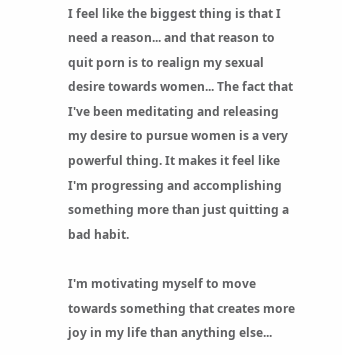I feel like the biggest thing is that I need a reason... and that reason to quit porn is to realign my sexual desire towards women... The fact that I've been meditating and releasing my desire to pursue women is a very powerful thing. It makes it feel like I'm progressing and accomplishing something more than just quitting a bad habit.

I'm motivating myself to move towards something that creates more joy in my life than anything else...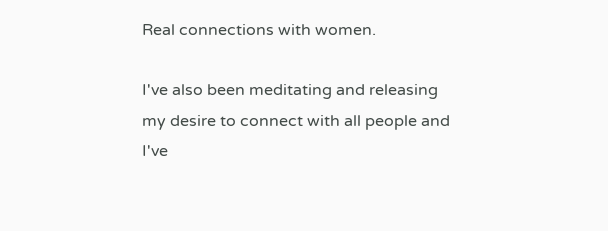Real connections with women.

I've also been meditating and releasing my desire to connect with all people and I've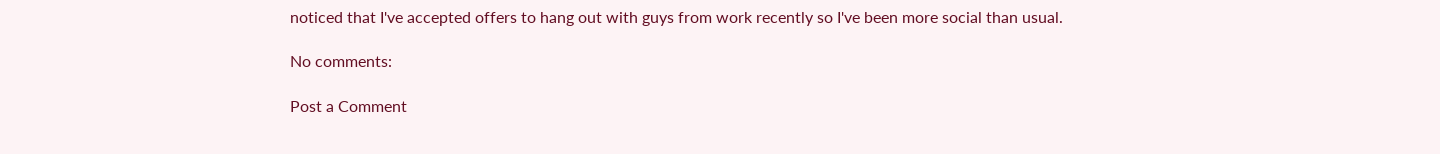noticed that I've accepted offers to hang out with guys from work recently so I've been more social than usual.

No comments:

Post a Comment